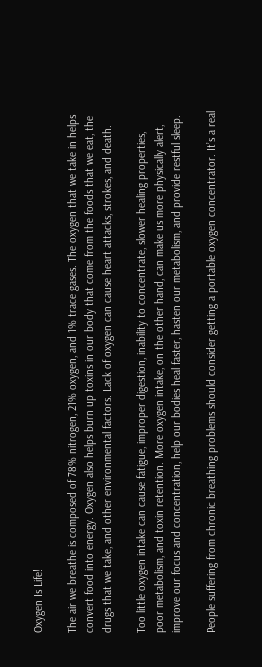Oxygen Is Life!

The air we breathe is composed of 78% nitrogen, 21% oxygen, and 1% trace gases. The oxygen that we take in helps convert food into energy. Oxygen also helps burn up toxins in our body that come from the foods that we eat, the drugs that we take, and other environmental factors. Lack of oxygen can cause heart attacks, strokes, and death.

Too little oxygen intake can cause fatigue, improper digestion, inability to concentrate, slower healing properties, poor metabolism, and toxin retention. More oxygen intake, on the other hand, can make us more physically alert, improve our focus and concentration, help our bodies heal faster, hasten our metabolism, and provide restful sleep.

People suffering from chronic breathing problems should consider getting a portable oxygen concentrator. It’s a real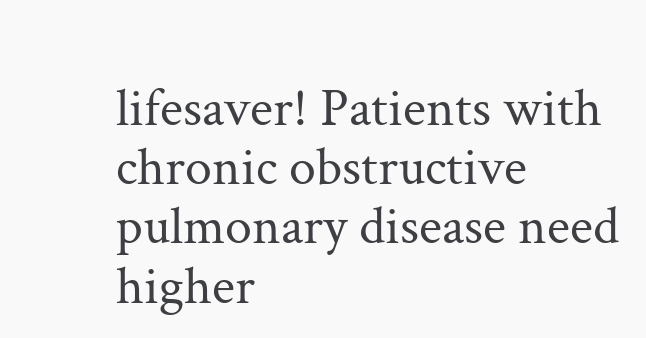lifesaver! Patients with chronic obstructive pulmonary disease need higher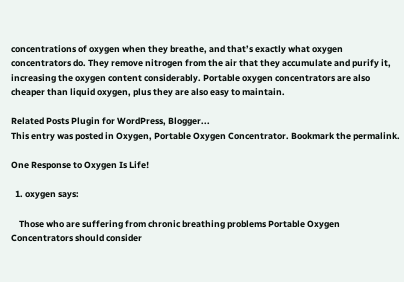concentrations of oxygen when they breathe, and that’s exactly what oxygen concentrators do. They remove nitrogen from the air that they accumulate and purify it, increasing the oxygen content considerably. Portable oxygen concentrators are also cheaper than liquid oxygen, plus they are also easy to maintain.

Related Posts Plugin for WordPress, Blogger...
This entry was posted in Oxygen, Portable Oxygen Concentrator. Bookmark the permalink.

One Response to Oxygen Is Life!

  1. oxygen says:

    Those who are suffering from chronic breathing problems Portable Oxygen Concentrators should consider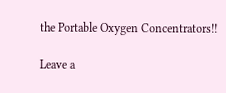the Portable Oxygen Concentrators!!

Leave a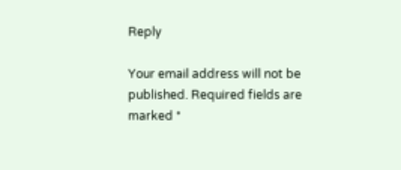Reply

Your email address will not be published. Required fields are marked *